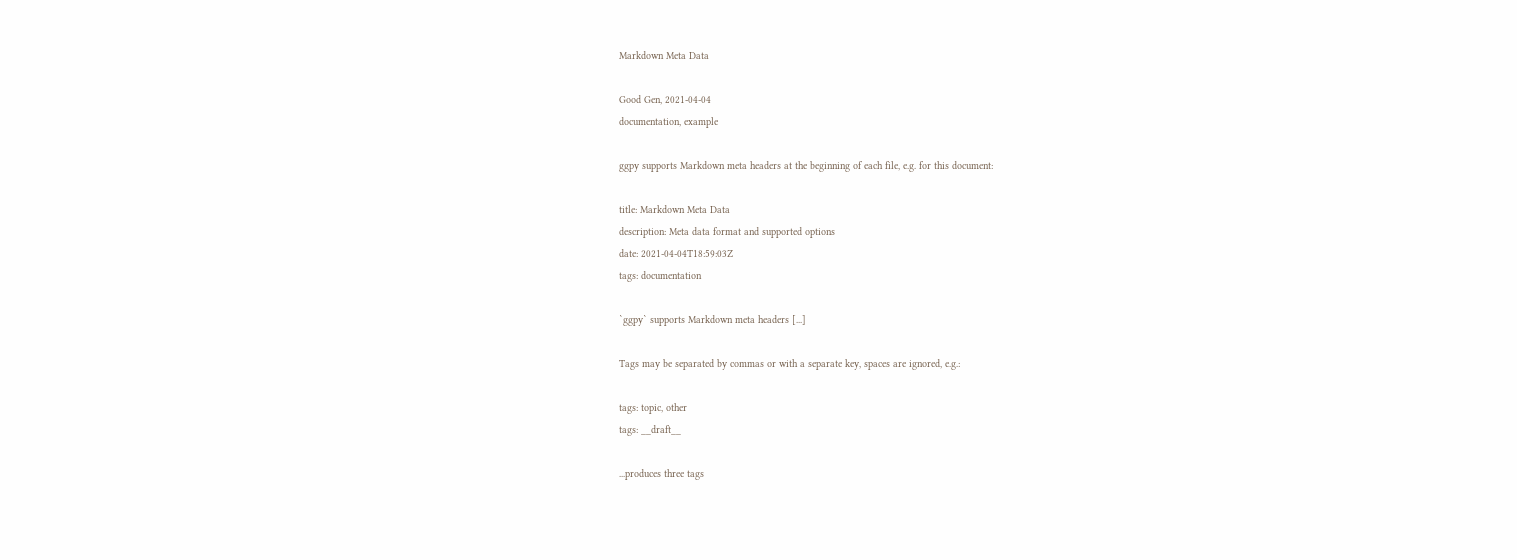Markdown Meta Data

Good Gen, 2021-04-04
documentation, example

ggpy supports Markdown meta headers at the beginning of each file, e.g. for this document:

title: Markdown Meta Data
description: Meta data format and supported options
date: 2021-04-04T18:59:03Z
tags: documentation

`ggpy` supports Markdown meta headers [...]

Tags may be separated by commas or with a separate key, spaces are ignored, e.g.:

tags: topic, other
tags: __draft__

...produces three tags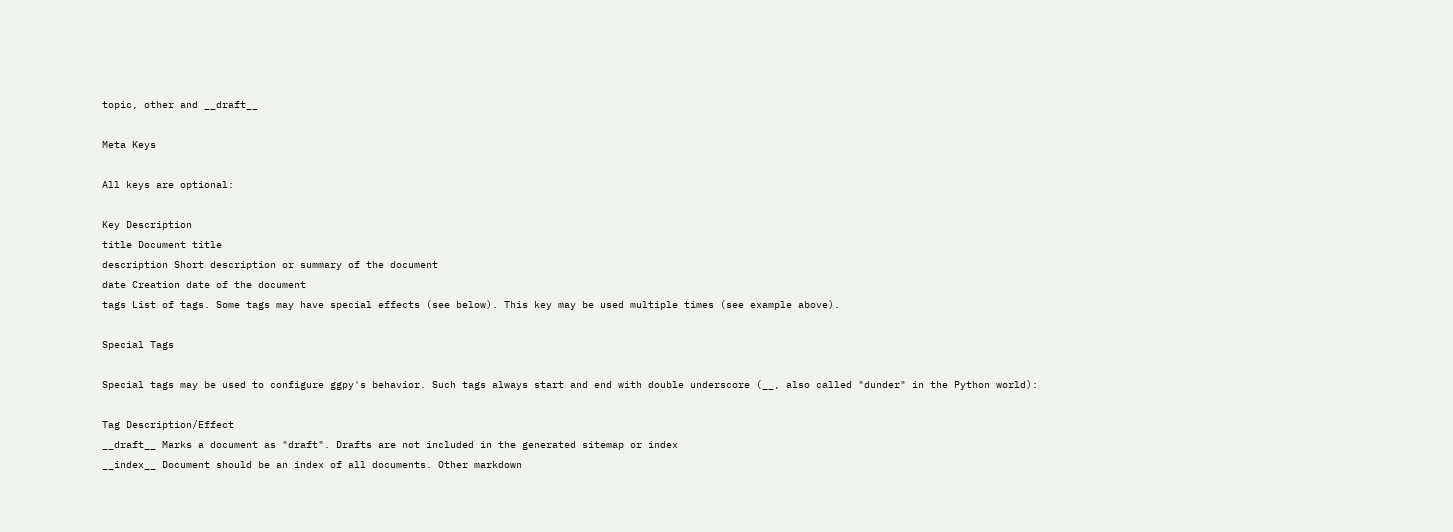topic, other and __draft__

Meta Keys

All keys are optional:

Key Description
title Document title
description Short description or summary of the document
date Creation date of the document
tags List of tags. Some tags may have special effects (see below). This key may be used multiple times (see example above).

Special Tags

Special tags may be used to configure ggpy's behavior. Such tags always start and end with double underscore (__, also called "dunder" in the Python world):

Tag Description/Effect
__draft__ Marks a document as "draft". Drafts are not included in the generated sitemap or index
__index__ Document should be an index of all documents. Other markdown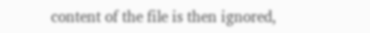content of the file is then ignored,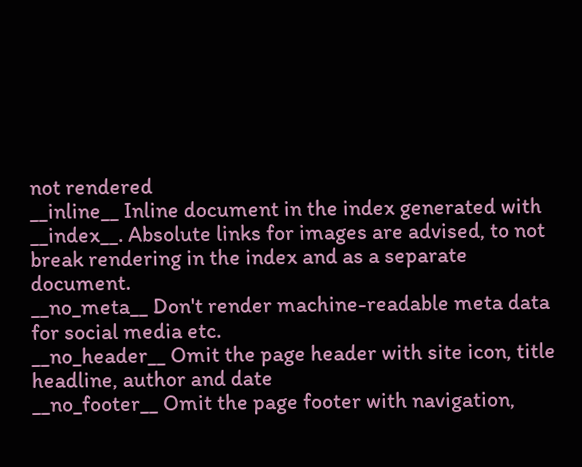not rendered
__inline__ Inline document in the index generated with __index__. Absolute links for images are advised, to not break rendering in the index and as a separate document.
__no_meta__ Don't render machine-readable meta data for social media etc.
__no_header__ Omit the page header with site icon, title headline, author and date
__no_footer__ Omit the page footer with navigation,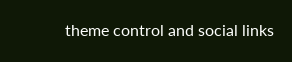theme control and social links